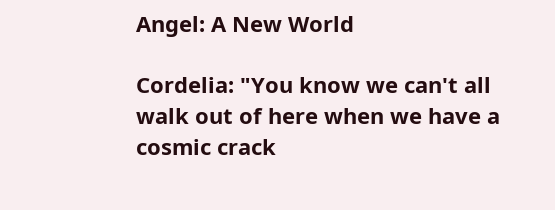Angel: A New World

Cordelia: "You know we can't all walk out of here when we have a cosmic crack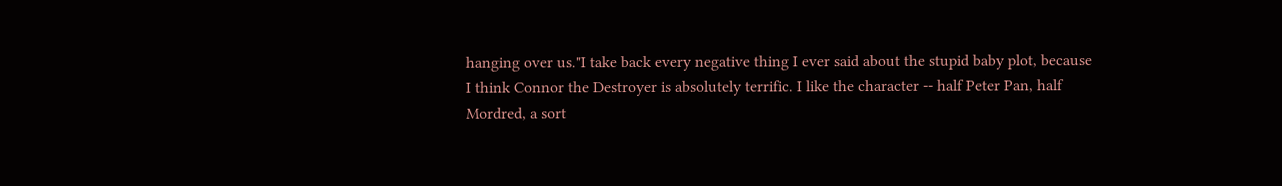hanging over us."I take back every negative thing I ever said about the stupid baby plot, because I think Connor the Destroyer is absolutely terrific. I like the character -- half Peter Pan, half Mordred, a sort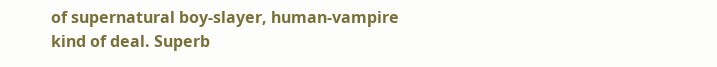of supernatural boy-slayer, human-vampire kind of deal. Superb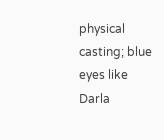physical casting; blue eyes like Darla